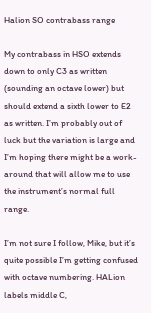Halion SO contrabass range

My contrabass in HSO extends down to only C3 as written (sounding an octave lower) but should extend a sixth lower to E2 as written. I’m probably out of luck but the variation is large and I’m hoping there might be a work-around that will allow me to use the instrument’s normal full range.

I’m not sure I follow, Mike, but it’s quite possible I’m getting confused with octave numbering. HALion labels middle C,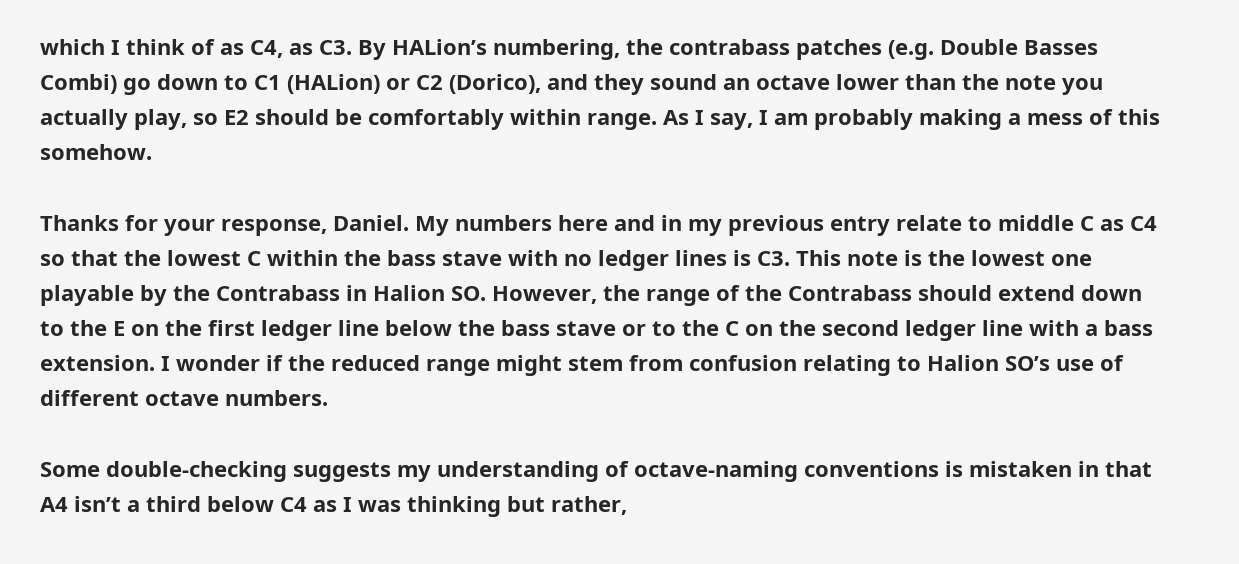which I think of as C4, as C3. By HALion’s numbering, the contrabass patches (e.g. Double Basses Combi) go down to C1 (HALion) or C2 (Dorico), and they sound an octave lower than the note you actually play, so E2 should be comfortably within range. As I say, I am probably making a mess of this somehow.

Thanks for your response, Daniel. My numbers here and in my previous entry relate to middle C as C4 so that the lowest C within the bass stave with no ledger lines is C3. This note is the lowest one playable by the Contrabass in Halion SO. However, the range of the Contrabass should extend down to the E on the first ledger line below the bass stave or to the C on the second ledger line with a bass extension. I wonder if the reduced range might stem from confusion relating to Halion SO’s use of different octave numbers.

Some double-checking suggests my understanding of octave-naming conventions is mistaken in that A4 isn’t a third below C4 as I was thinking but rather,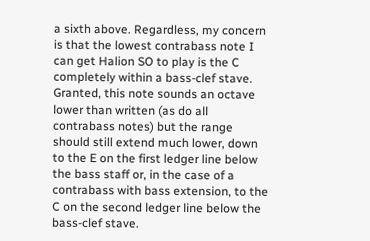a sixth above. Regardless, my concern is that the lowest contrabass note I can get Halion SO to play is the C completely within a bass-clef stave. Granted, this note sounds an octave lower than written (as do all contrabass notes) but the range should still extend much lower, down to the E on the first ledger line below the bass staff or, in the case of a contrabass with bass extension, to the C on the second ledger line below the bass-clef stave.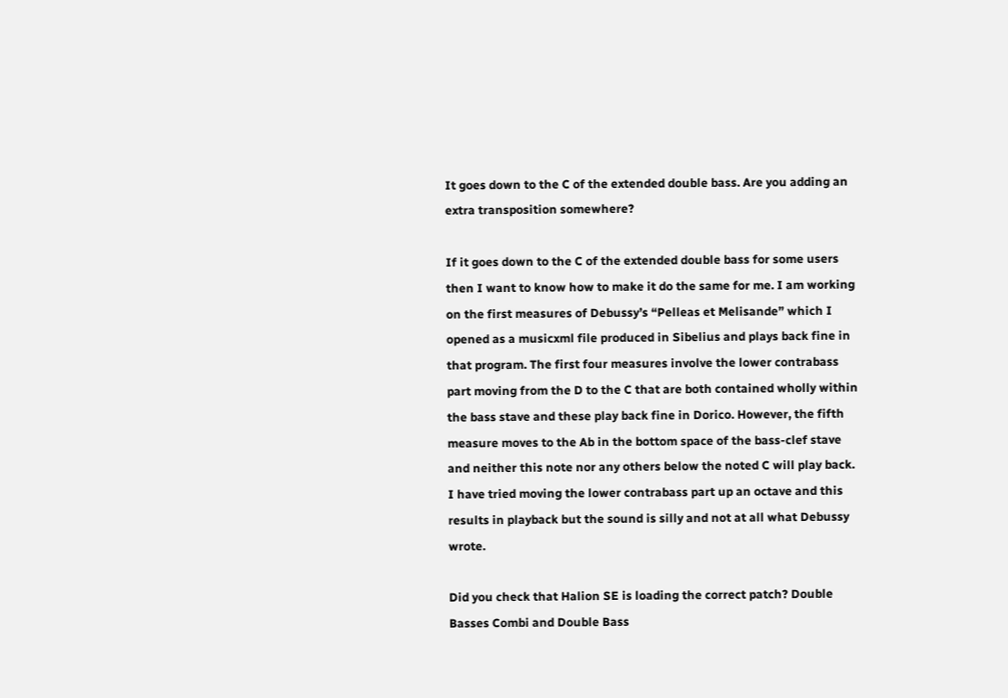It goes down to the C of the extended double bass. Are you adding an extra transposition somewhere?

If it goes down to the C of the extended double bass for some users then I want to know how to make it do the same for me. I am working on the first measures of Debussy’s “Pelleas et Melisande” which I opened as a musicxml file produced in Sibelius and plays back fine in that program. The first four measures involve the lower contrabass part moving from the D to the C that are both contained wholly within the bass stave and these play back fine in Dorico. However, the fifth measure moves to the Ab in the bottom space of the bass-clef stave and neither this note nor any others below the noted C will play back. I have tried moving the lower contrabass part up an octave and this results in playback but the sound is silly and not at all what Debussy wrote.

Did you check that Halion SE is loading the correct patch? Double Basses Combi and Double Bass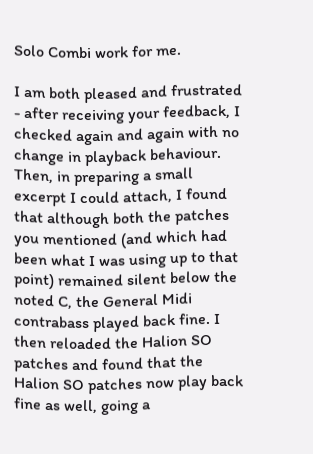Solo Combi work for me.

I am both pleased and frustrated - after receiving your feedback, I checked again and again with no change in playback behaviour. Then, in preparing a small excerpt I could attach, I found that although both the patches you mentioned (and which had been what I was using up to that point) remained silent below the noted C, the General Midi contrabass played back fine. I then reloaded the Halion SO patches and found that the Halion SO patches now play back fine as well, going a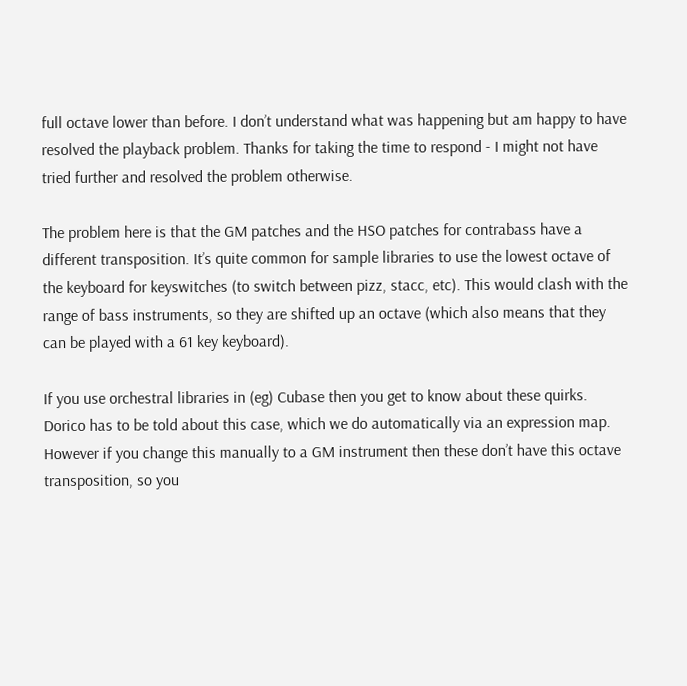full octave lower than before. I don’t understand what was happening but am happy to have resolved the playback problem. Thanks for taking the time to respond - I might not have tried further and resolved the problem otherwise.

The problem here is that the GM patches and the HSO patches for contrabass have a different transposition. It’s quite common for sample libraries to use the lowest octave of the keyboard for keyswitches (to switch between pizz, stacc, etc). This would clash with the range of bass instruments, so they are shifted up an octave (which also means that they can be played with a 61 key keyboard).

If you use orchestral libraries in (eg) Cubase then you get to know about these quirks. Dorico has to be told about this case, which we do automatically via an expression map. However if you change this manually to a GM instrument then these don’t have this octave transposition, so you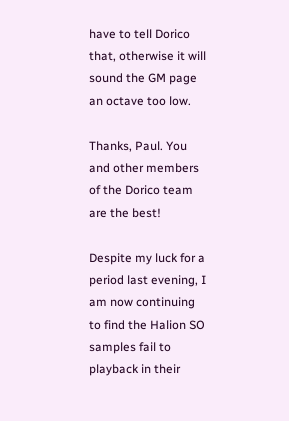have to tell Dorico that, otherwise it will sound the GM page an octave too low.

Thanks, Paul. You and other members of the Dorico team are the best!

Despite my luck for a period last evening, I am now continuing to find the Halion SO samples fail to playback in their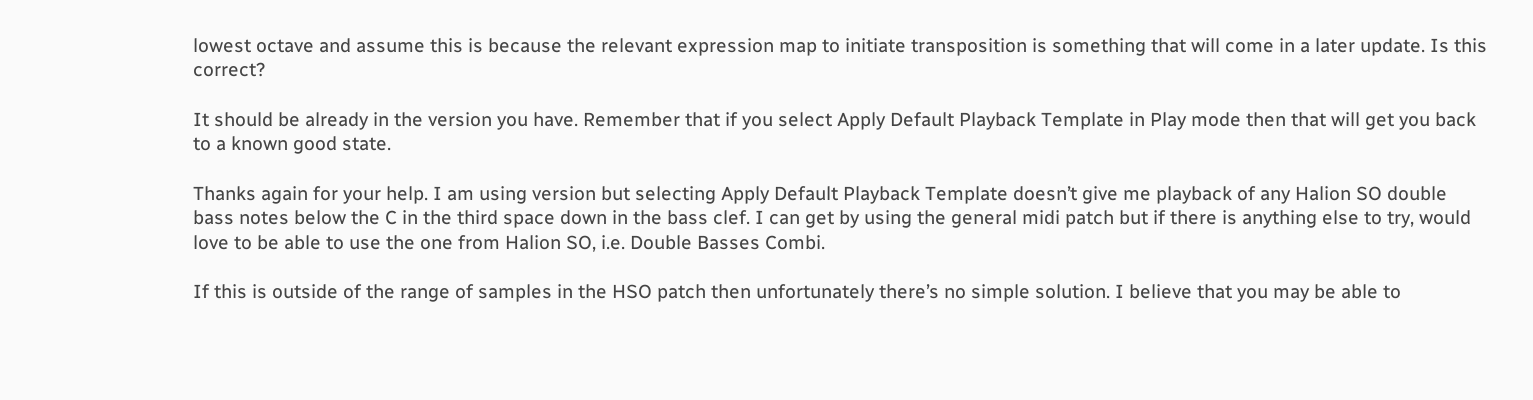lowest octave and assume this is because the relevant expression map to initiate transposition is something that will come in a later update. Is this correct?

It should be already in the version you have. Remember that if you select Apply Default Playback Template in Play mode then that will get you back to a known good state.

Thanks again for your help. I am using version but selecting Apply Default Playback Template doesn’t give me playback of any Halion SO double bass notes below the C in the third space down in the bass clef. I can get by using the general midi patch but if there is anything else to try, would love to be able to use the one from Halion SO, i.e. Double Basses Combi.

If this is outside of the range of samples in the HSO patch then unfortunately there’s no simple solution. I believe that you may be able to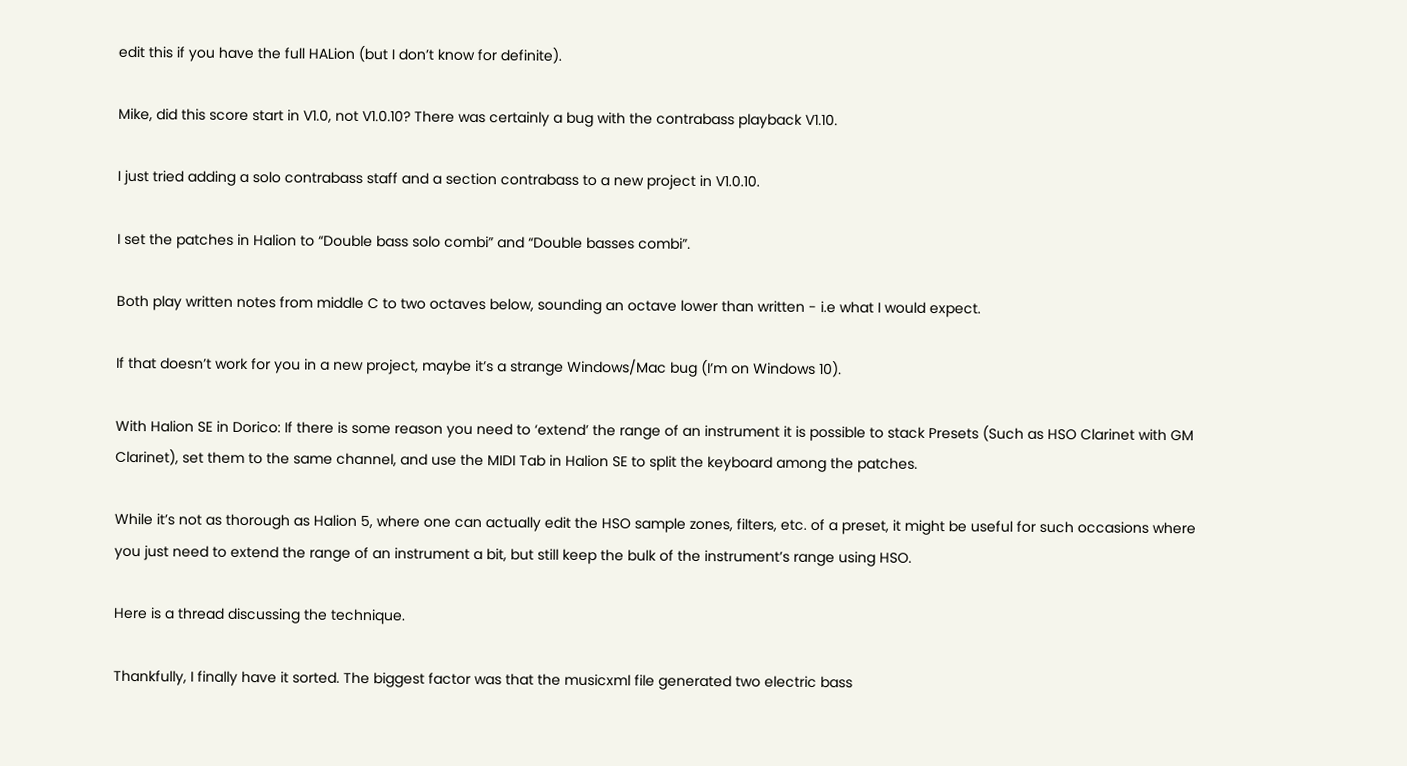edit this if you have the full HALion (but I don’t know for definite).

Mike, did this score start in V1.0, not V1.0.10? There was certainly a bug with the contrabass playback V1.10.

I just tried adding a solo contrabass staff and a section contrabass to a new project in V1.0.10.

I set the patches in Halion to “Double bass solo combi” and “Double basses combi”.

Both play written notes from middle C to two octaves below, sounding an octave lower than written - i.e what I would expect.

If that doesn’t work for you in a new project, maybe it’s a strange Windows/Mac bug (I’m on Windows 10).

With Halion SE in Dorico: If there is some reason you need to ‘extend’ the range of an instrument it is possible to stack Presets (Such as HSO Clarinet with GM Clarinet), set them to the same channel, and use the MIDI Tab in Halion SE to split the keyboard among the patches.

While it’s not as thorough as Halion 5, where one can actually edit the HSO sample zones, filters, etc. of a preset, it might be useful for such occasions where you just need to extend the range of an instrument a bit, but still keep the bulk of the instrument’s range using HSO.

Here is a thread discussing the technique.

Thankfully, I finally have it sorted. The biggest factor was that the musicxml file generated two electric bass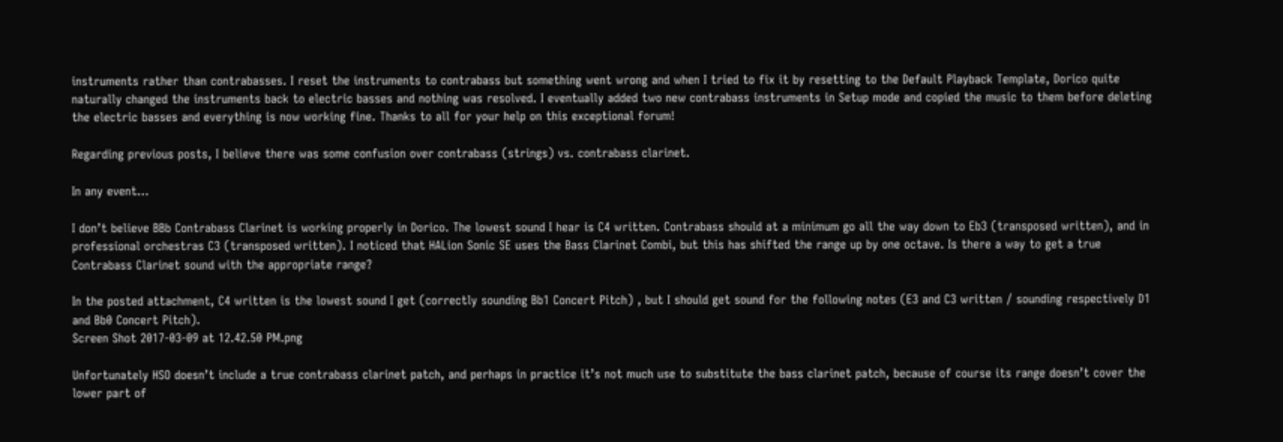instruments rather than contrabasses. I reset the instruments to contrabass but something went wrong and when I tried to fix it by resetting to the Default Playback Template, Dorico quite naturally changed the instruments back to electric basses and nothing was resolved. I eventually added two new contrabass instruments in Setup mode and copied the music to them before deleting the electric basses and everything is now working fine. Thanks to all for your help on this exceptional forum!

Regarding previous posts, I believe there was some confusion over contrabass (strings) vs. contrabass clarinet.

In any event…

I don’t believe BBb Contrabass Clarinet is working properly in Dorico. The lowest sound I hear is C4 written. Contrabass should at a minimum go all the way down to Eb3 (transposed written), and in professional orchestras C3 (transposed written). I noticed that HALion Sonic SE uses the Bass Clarinet Combi, but this has shifted the range up by one octave. Is there a way to get a true Contrabass Clarinet sound with the appropriate range?

In the posted attachment, C4 written is the lowest sound I get (correctly sounding Bb1 Concert Pitch) , but I should get sound for the following notes (E3 and C3 written / sounding respectively D1 and Bb0 Concert Pitch).
Screen Shot 2017-03-09 at 12.42.50 PM.png

Unfortunately HSO doesn’t include a true contrabass clarinet patch, and perhaps in practice it’s not much use to substitute the bass clarinet patch, because of course its range doesn’t cover the lower part of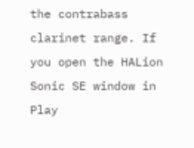the contrabass clarinet range. If you open the HALion Sonic SE window in Play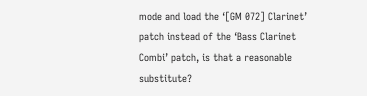mode and load the ‘[GM 072] Clarinet’ patch instead of the ‘Bass Clarinet Combi’ patch, is that a reasonable substitute?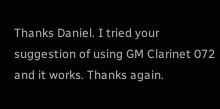Thanks Daniel. I tried your suggestion of using GM Clarinet 072 and it works. Thanks again.